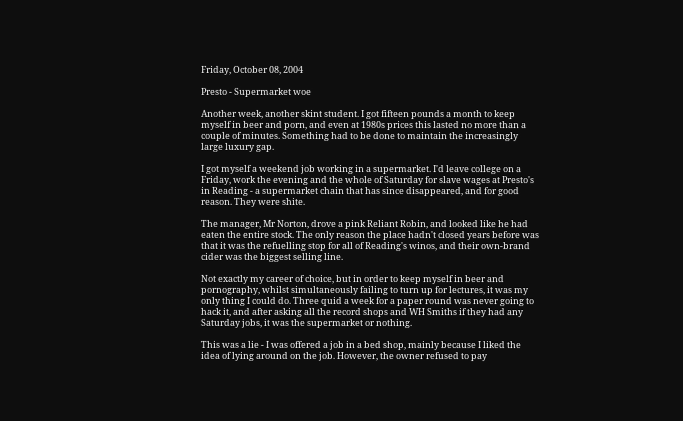Friday, October 08, 2004

Presto - Supermarket woe

Another week, another skint student. I got fifteen pounds a month to keep myself in beer and porn, and even at 1980s prices this lasted no more than a couple of minutes. Something had to be done to maintain the increasingly large luxury gap.

I got myself a weekend job working in a supermarket. I'd leave college on a Friday, work the evening and the whole of Saturday for slave wages at Presto's in Reading - a supermarket chain that has since disappeared, and for good reason. They were shite.

The manager, Mr Norton, drove a pink Reliant Robin, and looked like he had eaten the entire stock. The only reason the place hadn't closed years before was that it was the refuelling stop for all of Reading's winos, and their own-brand cider was the biggest selling line.

Not exactly my career of choice, but in order to keep myself in beer and pornography, whilst simultaneously failing to turn up for lectures, it was my only thing I could do. Three quid a week for a paper round was never going to hack it, and after asking all the record shops and WH Smiths if they had any Saturday jobs, it was the supermarket or nothing.

This was a lie - I was offered a job in a bed shop, mainly because I liked the idea of lying around on the job. However, the owner refused to pay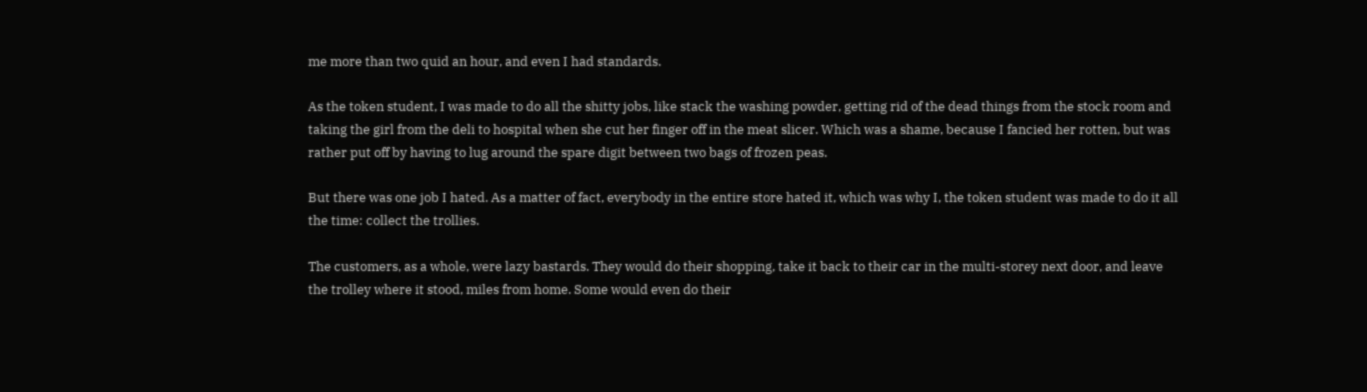me more than two quid an hour, and even I had standards.

As the token student, I was made to do all the shitty jobs, like stack the washing powder, getting rid of the dead things from the stock room and taking the girl from the deli to hospital when she cut her finger off in the meat slicer. Which was a shame, because I fancied her rotten, but was rather put off by having to lug around the spare digit between two bags of frozen peas.

But there was one job I hated. As a matter of fact, everybody in the entire store hated it, which was why I, the token student was made to do it all the time: collect the trollies.

The customers, as a whole, were lazy bastards. They would do their shopping, take it back to their car in the multi-storey next door, and leave the trolley where it stood, miles from home. Some would even do their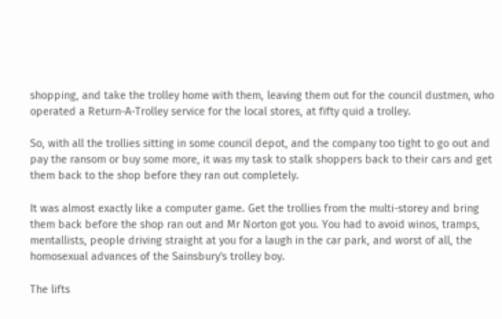shopping, and take the trolley home with them, leaving them out for the council dustmen, who operated a Return-A-Trolley service for the local stores, at fifty quid a trolley.

So, with all the trollies sitting in some council depot, and the company too tight to go out and pay the ransom or buy some more, it was my task to stalk shoppers back to their cars and get them back to the shop before they ran out completely.

It was almost exactly like a computer game. Get the trollies from the multi-storey and bring them back before the shop ran out and Mr Norton got you. You had to avoid winos, tramps, mentallists, people driving straight at you for a laugh in the car park, and worst of all, the homosexual advances of the Sainsbury's trolley boy.

The lifts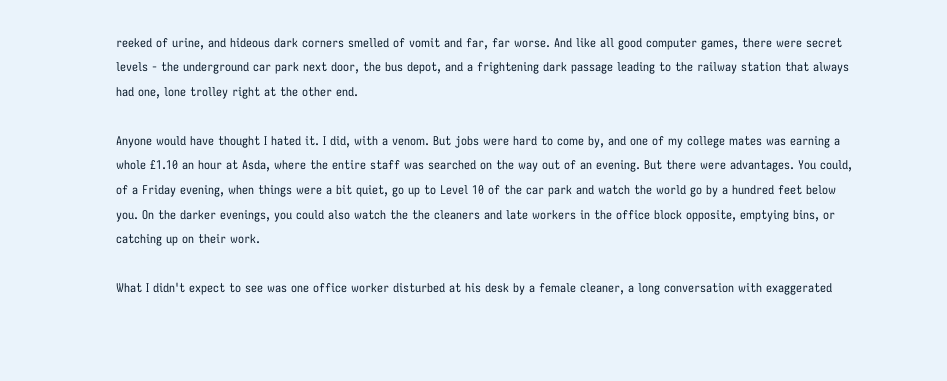reeked of urine, and hideous dark corners smelled of vomit and far, far worse. And like all good computer games, there were secret levels - the underground car park next door, the bus depot, and a frightening dark passage leading to the railway station that always had one, lone trolley right at the other end.

Anyone would have thought I hated it. I did, with a venom. But jobs were hard to come by, and one of my college mates was earning a whole £1.10 an hour at Asda, where the entire staff was searched on the way out of an evening. But there were advantages. You could, of a Friday evening, when things were a bit quiet, go up to Level 10 of the car park and watch the world go by a hundred feet below you. On the darker evenings, you could also watch the the cleaners and late workers in the office block opposite, emptying bins, or catching up on their work.

What I didn't expect to see was one office worker disturbed at his desk by a female cleaner, a long conversation with exaggerated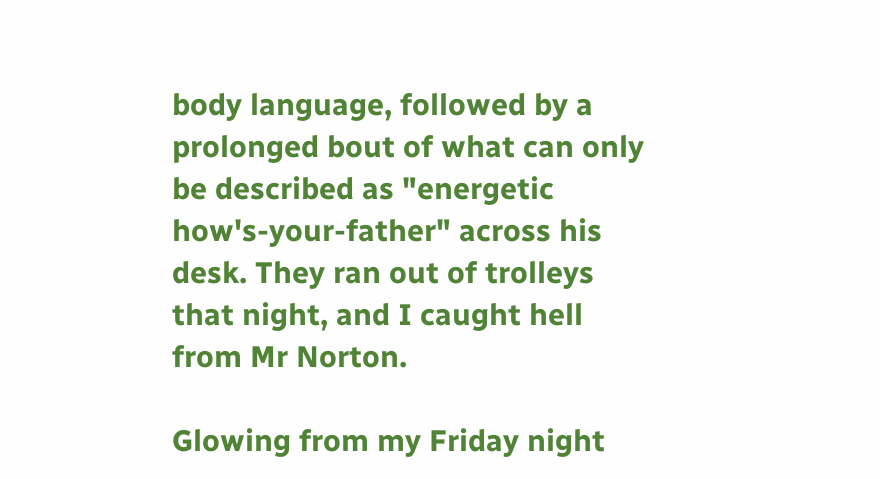body language, followed by a prolonged bout of what can only be described as "energetic how's-your-father" across his desk. They ran out of trolleys that night, and I caught hell from Mr Norton.

Glowing from my Friday night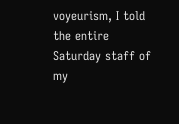voyeurism, I told the entire Saturday staff of my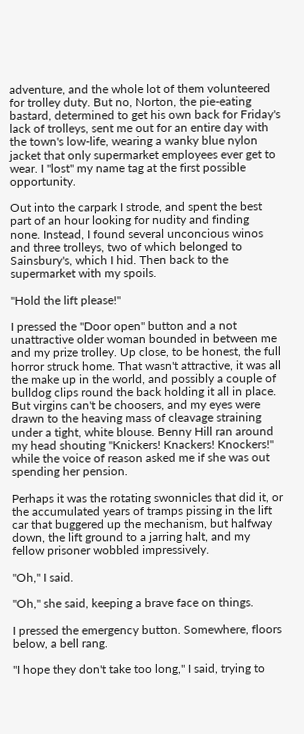adventure, and the whole lot of them volunteered for trolley duty. But no, Norton, the pie-eating bastard, determined to get his own back for Friday's lack of trolleys, sent me out for an entire day with the town's low-life, wearing a wanky blue nylon jacket that only supermarket employees ever get to wear. I "lost" my name tag at the first possible opportunity.

Out into the carpark I strode, and spent the best part of an hour looking for nudity and finding none. Instead, I found several unconcious winos and three trolleys, two of which belonged to Sainsbury's, which I hid. Then back to the supermarket with my spoils.

"Hold the lift please!"

I pressed the "Door open" button and a not unattractive older woman bounded in between me and my prize trolley. Up close, to be honest, the full horror struck home. That wasn't attractive, it was all the make up in the world, and possibly a couple of bulldog clips round the back holding it all in place. But virgins can't be choosers, and my eyes were drawn to the heaving mass of cleavage straining under a tight, white blouse. Benny Hill ran around my head shouting "Knickers! Knackers! Knockers!" while the voice of reason asked me if she was out spending her pension.

Perhaps it was the rotating swonnicles that did it, or the accumulated years of tramps pissing in the lift car that buggered up the mechanism, but halfway down, the lift ground to a jarring halt, and my fellow prisoner wobbled impressively.

"Oh," I said.

"Oh," she said, keeping a brave face on things.

I pressed the emergency button. Somewhere, floors below, a bell rang.

"I hope they don't take too long," I said, trying to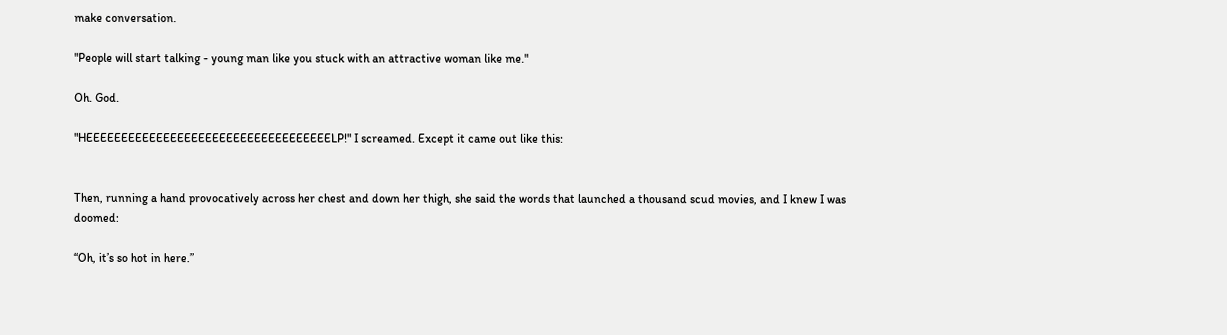make conversation.

"People will start talking - young man like you stuck with an attractive woman like me."

Oh. God.

"HEEEEEEEEEEEEEEEEEEEEEEEEEEEEEEEEEEELP!" I screamed. Except it came out like this:


Then, running a hand provocatively across her chest and down her thigh, she said the words that launched a thousand scud movies, and I knew I was doomed:

“Oh, it’s so hot in here.”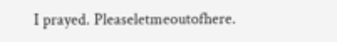I prayed. Pleaseletmeoutofhere.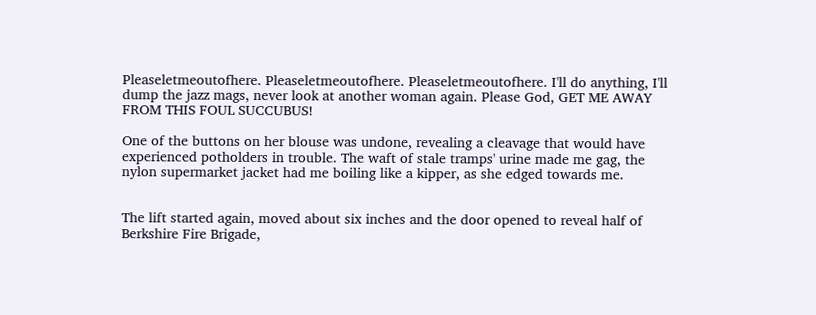Pleaseletmeoutofhere. Pleaseletmeoutofhere. Pleaseletmeoutofhere. I'll do anything, I'll dump the jazz mags, never look at another woman again. Please God, GET ME AWAY FROM THIS FOUL SUCCUBUS!

One of the buttons on her blouse was undone, revealing a cleavage that would have experienced potholders in trouble. The waft of stale tramps' urine made me gag, the nylon supermarket jacket had me boiling like a kipper, as she edged towards me.


The lift started again, moved about six inches and the door opened to reveal half of Berkshire Fire Brigade,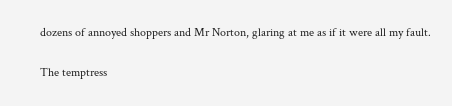dozens of annoyed shoppers and Mr Norton, glaring at me as if it were all my fault.

The temptress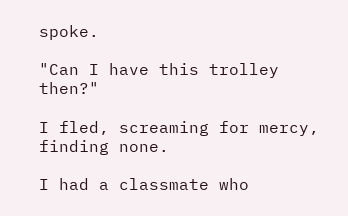spoke.

"Can I have this trolley then?"

I fled, screaming for mercy, finding none.

I had a classmate who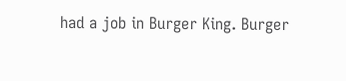had a job in Burger King. Burger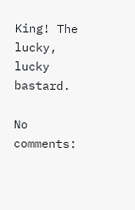King! The lucky, lucky bastard.

No comments: